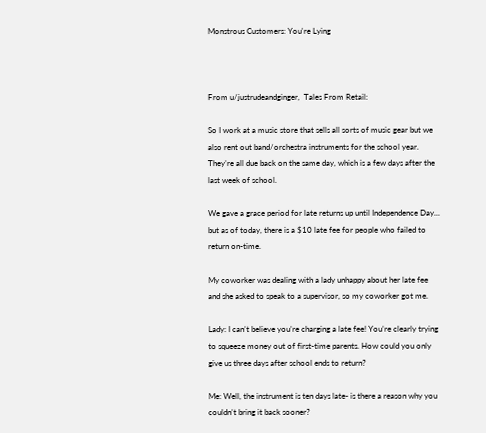Monstrous Customers: You're Lying



From u/justrudeandginger,  Tales From Retail:

So I work at a music store that sells all sorts of music gear but we also rent out band/orchestra instruments for the school year. They’re all due back on the same day, which is a few days after the last week of school.

We gave a grace period for late returns up until Independence Day... but as of today, there is a $10 late fee for people who failed to return on-time.

My coworker was dealing with a lady unhappy about her late fee and she asked to speak to a supervisor, so my coworker got me.

Lady: I can’t believe you’re charging a late fee! You’re clearly trying to squeeze money out of first-time parents. How could you only give us three days after school ends to return?

Me: Well, the instrument is ten days late- is there a reason why you couldn’t bring it back sooner?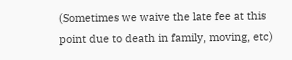(Sometimes we waive the late fee at this point due to death in family, moving, etc)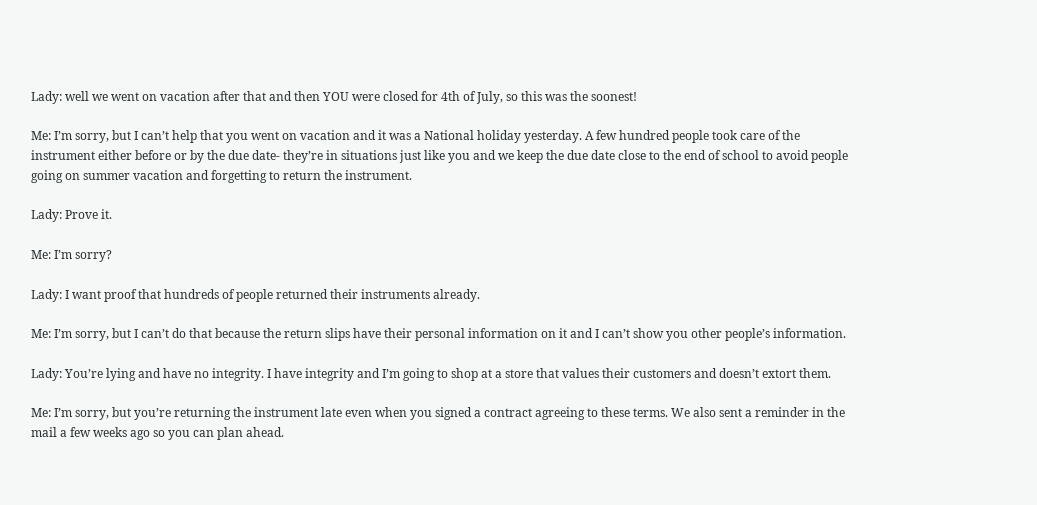Lady: well we went on vacation after that and then YOU were closed for 4th of July, so this was the soonest!

Me: I’m sorry, but I can’t help that you went on vacation and it was a National holiday yesterday. A few hundred people took care of the instrument either before or by the due date- they’re in situations just like you and we keep the due date close to the end of school to avoid people going on summer vacation and forgetting to return the instrument.

Lady: Prove it.

Me: I’m sorry?

Lady: I want proof that hundreds of people returned their instruments already.

Me: I’m sorry, but I can’t do that because the return slips have their personal information on it and I can’t show you other people’s information.

Lady: You’re lying and have no integrity. I have integrity and I’m going to shop at a store that values their customers and doesn’t extort them.

Me: I’m sorry, but you’re returning the instrument late even when you signed a contract agreeing to these terms. We also sent a reminder in the mail a few weeks ago so you can plan ahead.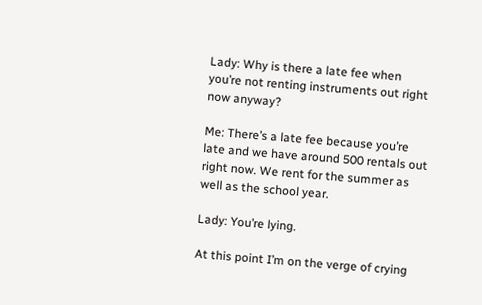Lady: Why is there a late fee when you’re not renting instruments out right now anyway?

Me: There’s a late fee because you’re late and we have around 500 rentals out right now. We rent for the summer as well as the school year.

Lady: You’re lying.

At this point I’m on the verge of crying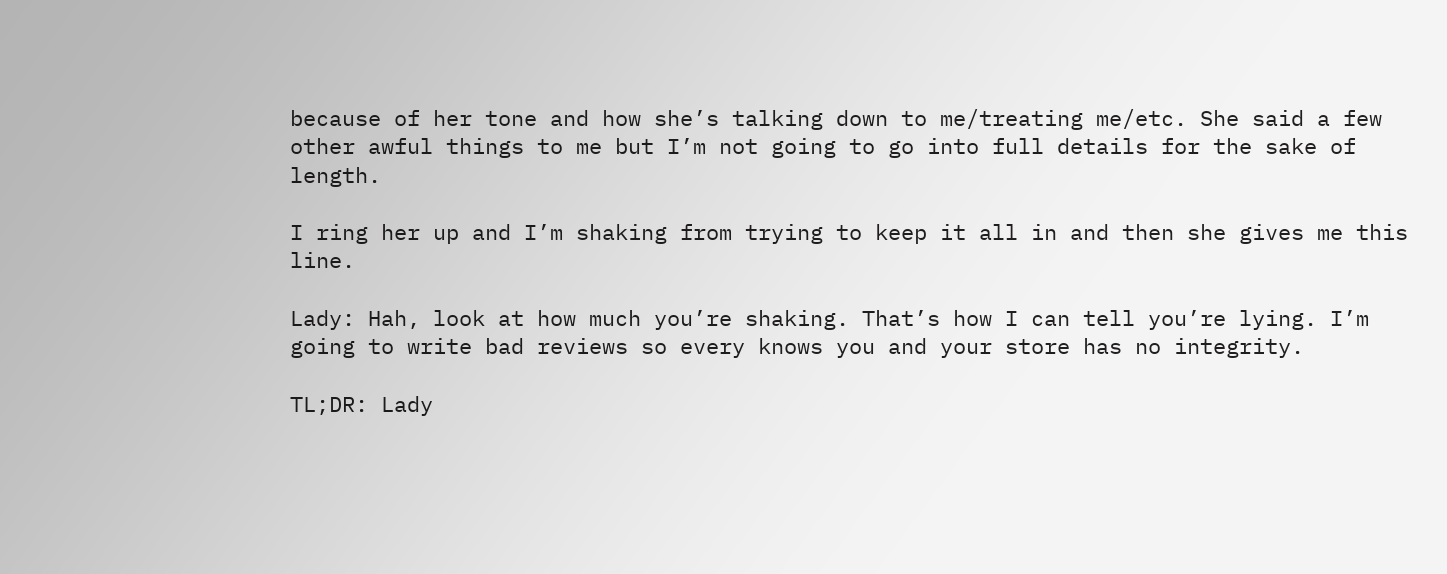because of her tone and how she’s talking down to me/treating me/etc. She said a few other awful things to me but I’m not going to go into full details for the sake of length.

I ring her up and I’m shaking from trying to keep it all in and then she gives me this line.

Lady: Hah, look at how much you’re shaking. That’s how I can tell you’re lying. I’m going to write bad reviews so every knows you and your store has no integrity.

TL;DR: Lady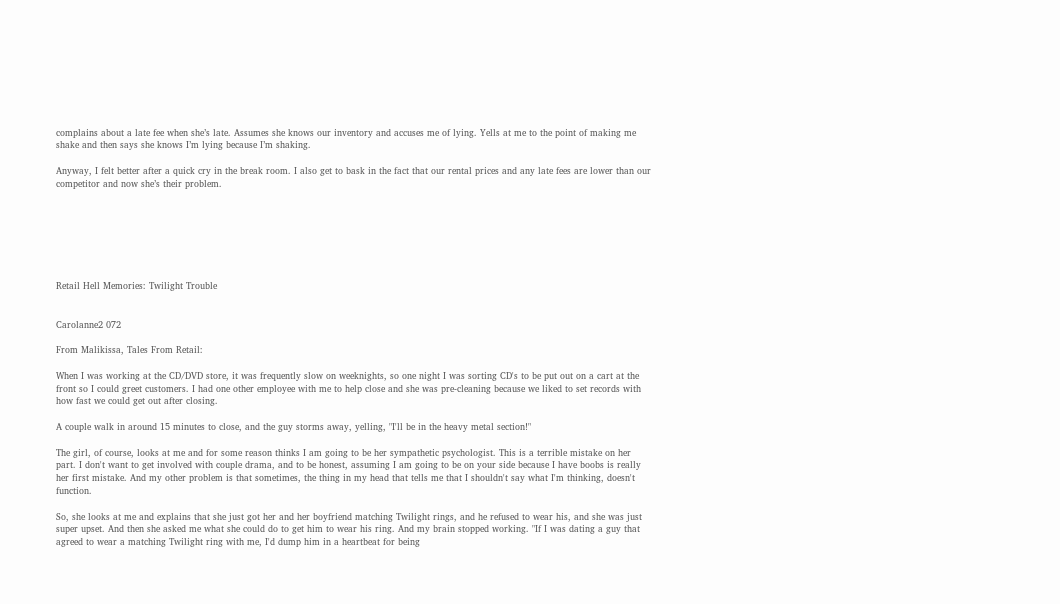complains about a late fee when she’s late. Assumes she knows our inventory and accuses me of lying. Yells at me to the point of making me shake and then says she knows I’m lying because I’m shaking.

Anyway, I felt better after a quick cry in the break room. I also get to bask in the fact that our rental prices and any late fees are lower than our competitor and now she’s their problem.







Retail Hell Memories: Twilight Trouble


Carolanne2 072

From Malikissa, Tales From Retail:

When I was working at the CD/DVD store, it was frequently slow on weeknights, so one night I was sorting CD's to be put out on a cart at the front so I could greet customers. I had one other employee with me to help close and she was pre-cleaning because we liked to set records with how fast we could get out after closing.

A couple walk in around 15 minutes to close, and the guy storms away, yelling, "I'll be in the heavy metal section!"

The girl, of course, looks at me and for some reason thinks I am going to be her sympathetic psychologist. This is a terrible mistake on her part. I don't want to get involved with couple drama, and to be honest, assuming I am going to be on your side because I have boobs is really her first mistake. And my other problem is that sometimes, the thing in my head that tells me that I shouldn't say what I'm thinking, doesn't function.

So, she looks at me and explains that she just got her and her boyfriend matching Twilight rings, and he refused to wear his, and she was just super upset. And then she asked me what she could do to get him to wear his ring. And my brain stopped working. "If I was dating a guy that agreed to wear a matching Twilight ring with me, I'd dump him in a heartbeat for being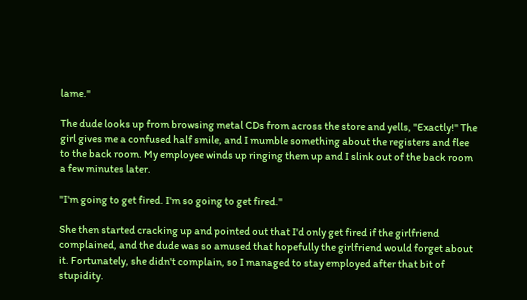lame."

The dude looks up from browsing metal CDs from across the store and yells, "Exactly!" The girl gives me a confused half smile, and I mumble something about the registers and flee to the back room. My employee winds up ringing them up and I slink out of the back room a few minutes later.

"I'm going to get fired. I'm so going to get fired."

She then started cracking up and pointed out that I'd only get fired if the girlfriend complained, and the dude was so amused that hopefully the girlfriend would forget about it. Fortunately, she didn't complain, so I managed to stay employed after that bit of stupidity.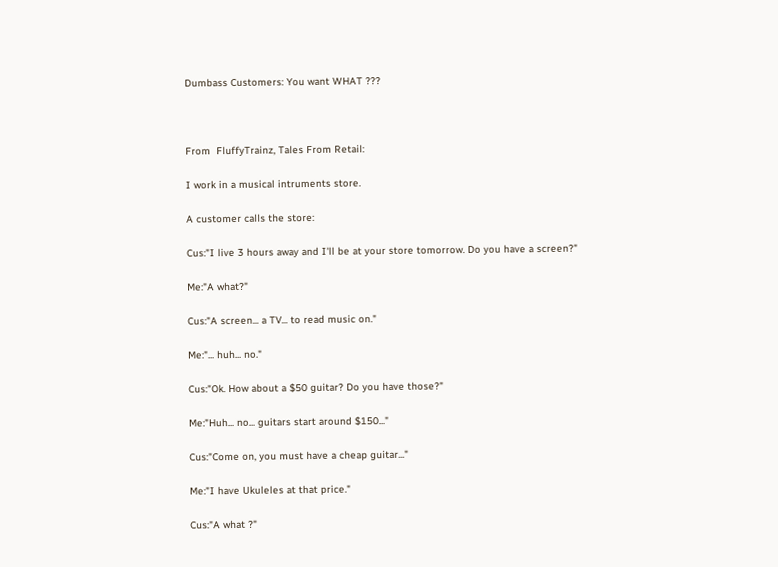Dumbass Customers: You want WHAT ???



From  FluffyTrainz, Tales From Retail:

I work in a musical intruments store.

A customer calls the store:

Cus:"I live 3 hours away and I'll be at your store tomorrow. Do you have a screen?"

Me:"A what?"

Cus:"A screen... a TV... to read music on."

Me:"... huh... no."

Cus:"Ok. How about a $50 guitar? Do you have those?"

Me:"Huh... no... guitars start around $150..."

Cus:"Come on, you must have a cheap guitar..."

Me:"I have Ukuleles at that price."

Cus:"A what ?"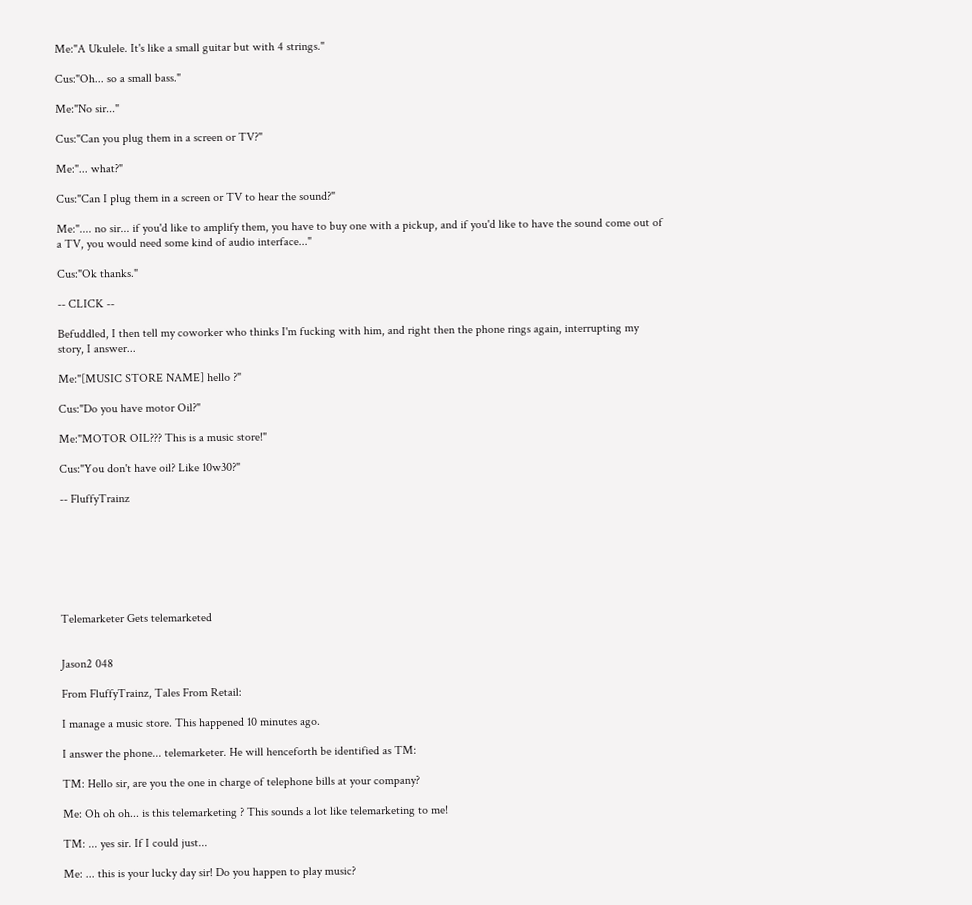Me:"A Ukulele. It's like a small guitar but with 4 strings."

Cus:"Oh... so a small bass."

Me:"No sir..."

Cus:"Can you plug them in a screen or TV?"

Me:"... what?"

Cus:"Can I plug them in a screen or TV to hear the sound?"

Me:".... no sir... if you'd like to amplify them, you have to buy one with a pickup, and if you'd like to have the sound come out of a TV, you would need some kind of audio interface..."

Cus:"Ok thanks."

-- CLICK --

Befuddled, I then tell my coworker who thinks I'm fucking with him, and right then the phone rings again, interrupting my story, I answer...

Me:"[MUSIC STORE NAME] hello ?"

Cus:"Do you have motor Oil?"

Me:"MOTOR OIL??? This is a music store!"

Cus:"You don't have oil? Like 10w30?"

-- FluffyTrainz







Telemarketer Gets telemarketed


Jason2 048

From FluffyTrainz, Tales From Retail:

I manage a music store. This happened 10 minutes ago.

I answer the phone... telemarketer. He will henceforth be identified as TM:

TM: Hello sir, are you the one in charge of telephone bills at your company?

Me: Oh oh oh... is this telemarketing ? This sounds a lot like telemarketing to me!

TM: ... yes sir. If I could just...

Me: ... this is your lucky day sir! Do you happen to play music?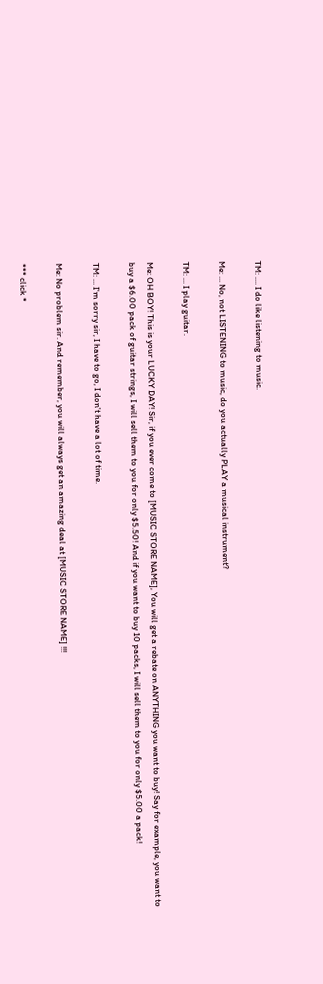TM: .... I do like listening to music.

Me: ... No, not LISTENING to music, do you actually PLAY a musical instrument?

TM: ... I play guitar.

Me: OH BOY! This is your LUCKY DAY! Sir, if you ever come to [MUSIC STORE NAME], You will get a rebate on ANYTHING you want to buy! Say for example, you want to buy a $6.00 pack of guitar strings, I will sell them to you for only $5.50! And if you want to buy 10 packs, I will sell them to you for only $5.00 a pack!

TM: ... I'm sorry sir, I have to go, I don't have a lot of time.

Me: No problem sir. And remember, you will always get an amazing deal at [MUSIC STORE NAME] !!!

*** click *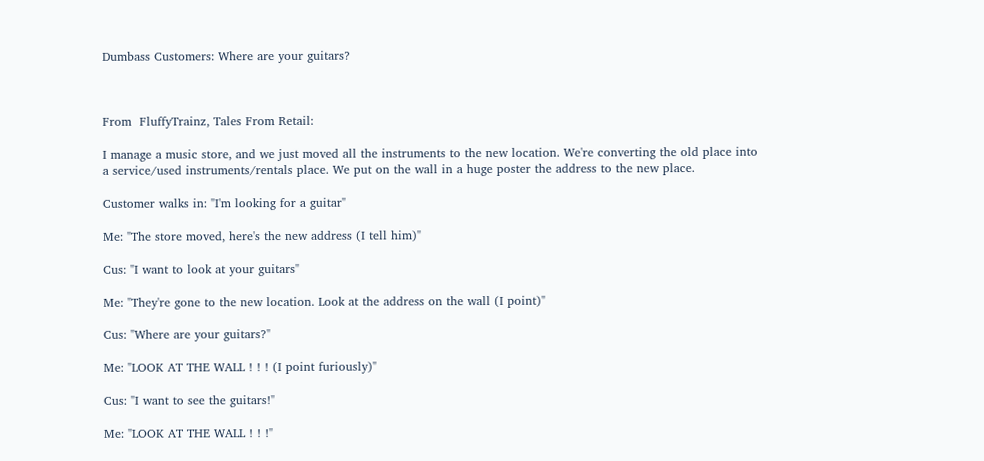Dumbass Customers: Where are your guitars?



From  FluffyTrainz, Tales From Retail:

I manage a music store, and we just moved all the instruments to the new location. We're converting the old place into a service/used instruments/rentals place. We put on the wall in a huge poster the address to the new place.

Customer walks in: "I'm looking for a guitar"

Me: "The store moved, here's the new address (I tell him)"

Cus: "I want to look at your guitars"

Me: "They're gone to the new location. Look at the address on the wall (I point)"

Cus: "Where are your guitars?"

Me: "LOOK AT THE WALL ! ! ! (I point furiously)"

Cus: "I want to see the guitars!"

Me: "LOOK AT THE WALL ! ! !"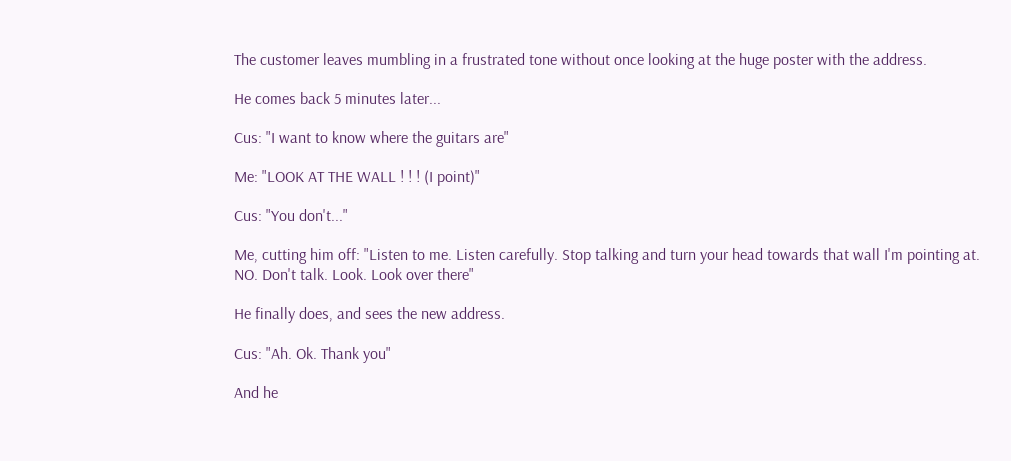The customer leaves mumbling in a frustrated tone without once looking at the huge poster with the address.

He comes back 5 minutes later...

Cus: "I want to know where the guitars are"

Me: "LOOK AT THE WALL ! ! ! (I point)"

Cus: "You don't..."

Me, cutting him off: "Listen to me. Listen carefully. Stop talking and turn your head towards that wall I'm pointing at. NO. Don't talk. Look. Look over there"

He finally does, and sees the new address.

Cus: "Ah. Ok. Thank you"

And he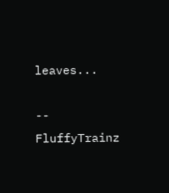leaves...

-- FluffyTrainz